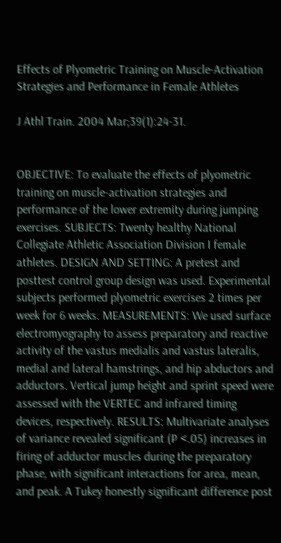Effects of Plyometric Training on Muscle-Activation Strategies and Performance in Female Athletes

J Athl Train. 2004 Mar;39(1):24-31.


OBJECTIVE: To evaluate the effects of plyometric training on muscle-activation strategies and performance of the lower extremity during jumping exercises. SUBJECTS: Twenty healthy National Collegiate Athletic Association Division I female athletes. DESIGN AND SETTING: A pretest and posttest control group design was used. Experimental subjects performed plyometric exercises 2 times per week for 6 weeks. MEASUREMENTS: We used surface electromyography to assess preparatory and reactive activity of the vastus medialis and vastus lateralis, medial and lateral hamstrings, and hip abductors and adductors. Vertical jump height and sprint speed were assessed with the VERTEC and infrared timing devices, respectively. RESULTS: Multivariate analyses of variance revealed significant (P <.05) increases in firing of adductor muscles during the preparatory phase, with significant interactions for area, mean, and peak. A Tukey honestly significant difference post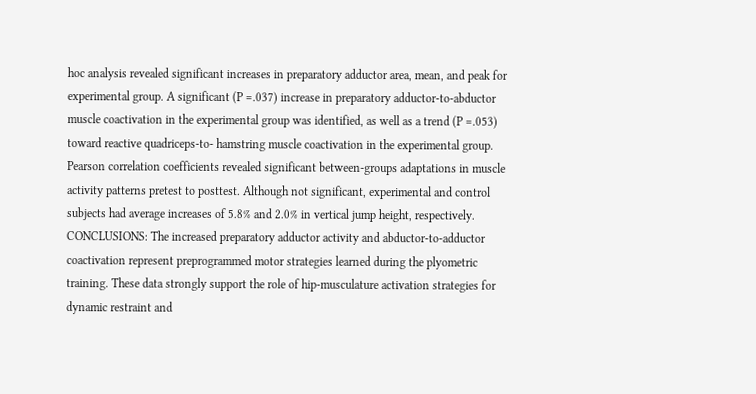hoc analysis revealed significant increases in preparatory adductor area, mean, and peak for experimental group. A significant (P =.037) increase in preparatory adductor-to-abductor muscle coactivation in the experimental group was identified, as well as a trend (P =.053) toward reactive quadriceps-to- hamstring muscle coactivation in the experimental group. Pearson correlation coefficients revealed significant between-groups adaptations in muscle activity patterns pretest to posttest. Although not significant, experimental and control subjects had average increases of 5.8% and 2.0% in vertical jump height, respectively. CONCLUSIONS: The increased preparatory adductor activity and abductor-to-adductor coactivation represent preprogrammed motor strategies learned during the plyometric training. These data strongly support the role of hip-musculature activation strategies for dynamic restraint and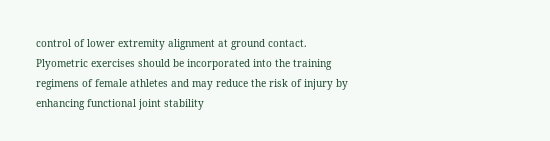control of lower extremity alignment at ground contact. Plyometric exercises should be incorporated into the training regimens of female athletes and may reduce the risk of injury by enhancing functional joint stability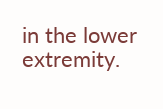in the lower extremity.